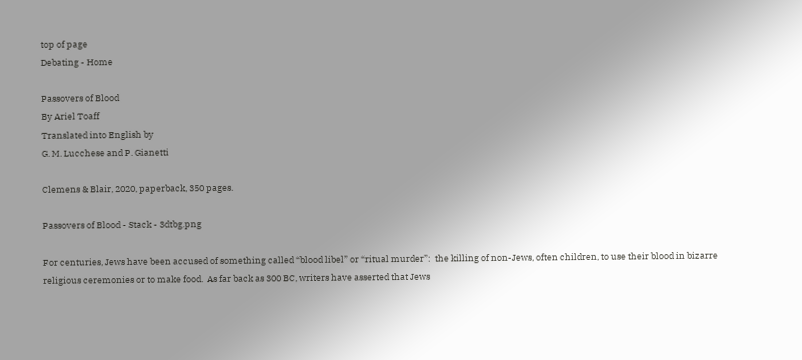top of page
Debating - Home

Passovers of Blood
By Ariel Toaff
Translated into English by
G. M. Lucchese and P. Gianetti

Clemens & Blair, 2020, paperback, 350 pages.

Passovers of Blood - Stack - 3dtbg.png

For centuries, Jews have been accused of something called “blood libel” or “ritual murder”:  the killing of non-Jews, often children, to use their blood in bizarre religious ceremonies or to make food.  As far back as 300 BC, writers have asserted that Jews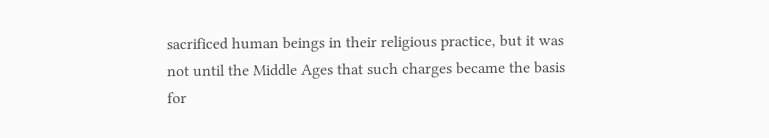sacrificed human beings in their religious practice, but it was not until the Middle Ages that such charges became the basis for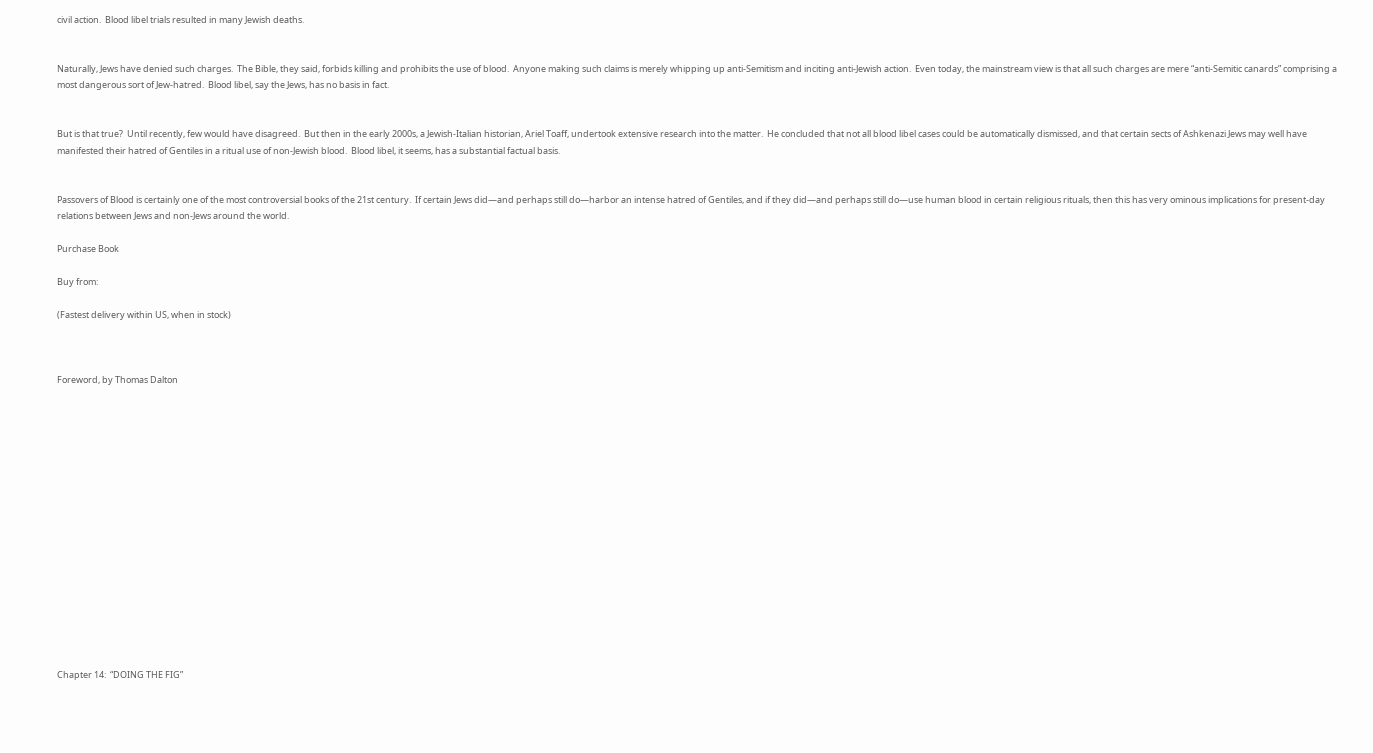civil action.  Blood libel trials resulted in many Jewish deaths.


Naturally, Jews have denied such charges.  The Bible, they said, forbids killing and prohibits the use of blood.  Anyone making such claims is merely whipping up anti-Semitism and inciting anti-Jewish action.  Even today, the mainstream view is that all such charges are mere “anti-Semitic canards” comprising a most dangerous sort of Jew-hatred.  Blood libel, say the Jews, has no basis in fact.


But is that true?  Until recently, few would have disagreed.  But then in the early 2000s, a Jewish-Italian historian, Ariel Toaff, undertook extensive research into the matter.  He concluded that not all blood libel cases could be automatically dismissed, and that certain sects of Ashkenazi Jews may well have manifested their hatred of Gentiles in a ritual use of non-Jewish blood.  Blood libel, it seems, has a substantial factual basis.


Passovers of Blood is certainly one of the most controversial books of the 21st century.  If certain Jews did—and perhaps still do—harbor an intense hatred of Gentiles, and if they did—and perhaps still do—use human blood in certain religious rituals, then this has very ominous implications for present-day relations between Jews and non-Jews around the world.

Purchase Book

Buy from:

(Fastest delivery within US, when in stock)



Foreword, by Thomas Dalton

















Chapter 14:  “DOING THE FIG”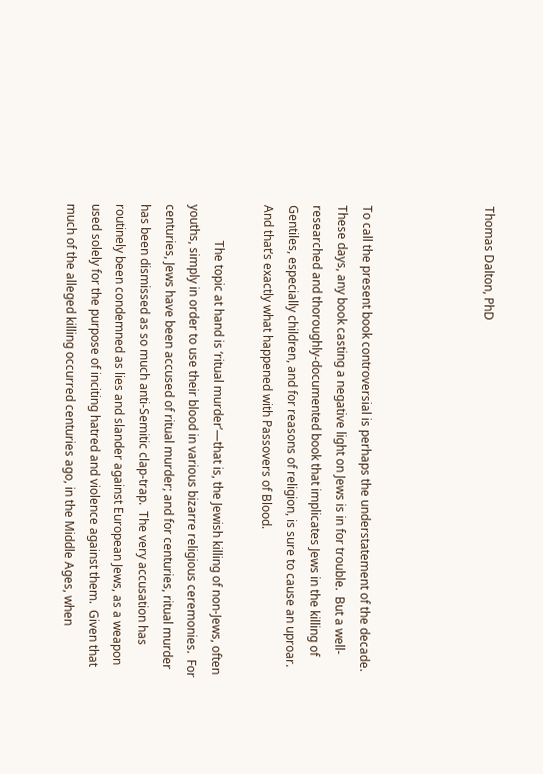Thomas Dalton, PhD




To call the present book controversial is perhaps the understatement of the decade.  These days, any book casting a negative light on Jews is in for trouble.  But a well-researched and thoroughly-documented book that implicates Jews in the killing of Gentiles, especially children, and for reasons of religion, is sure to cause an uproar.  And that’s exactly what happened with Passovers of Blood.

            The topic at hand is ‘ritual murder’—that is, the Jewish killing of non-Jews, often youths, simply in order to use their blood in various bizarre religious ceremonies.  For centuries, Jews have been accused of ritual murder; and for centuries, ritual murder has been dismissed as so much anti-Semitic clap-trap.  The very accusation has routinely been condemned as lies and slander against European Jews, as a weapon used solely for the purpose of inciting hatred and violence against them.  Given that much of the alleged killing occurred centuries ago, in the Middle Ages, when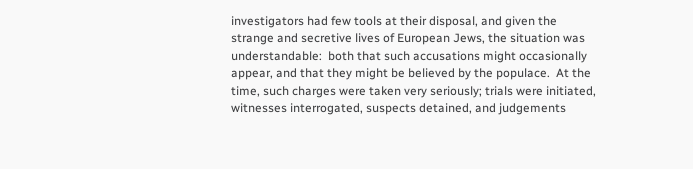investigators had few tools at their disposal, and given the strange and secretive lives of European Jews, the situation was understandable:  both that such accusations might occasionally appear, and that they might be believed by the populace.  At the time, such charges were taken very seriously; trials were initiated, witnesses interrogated, suspects detained, and judgements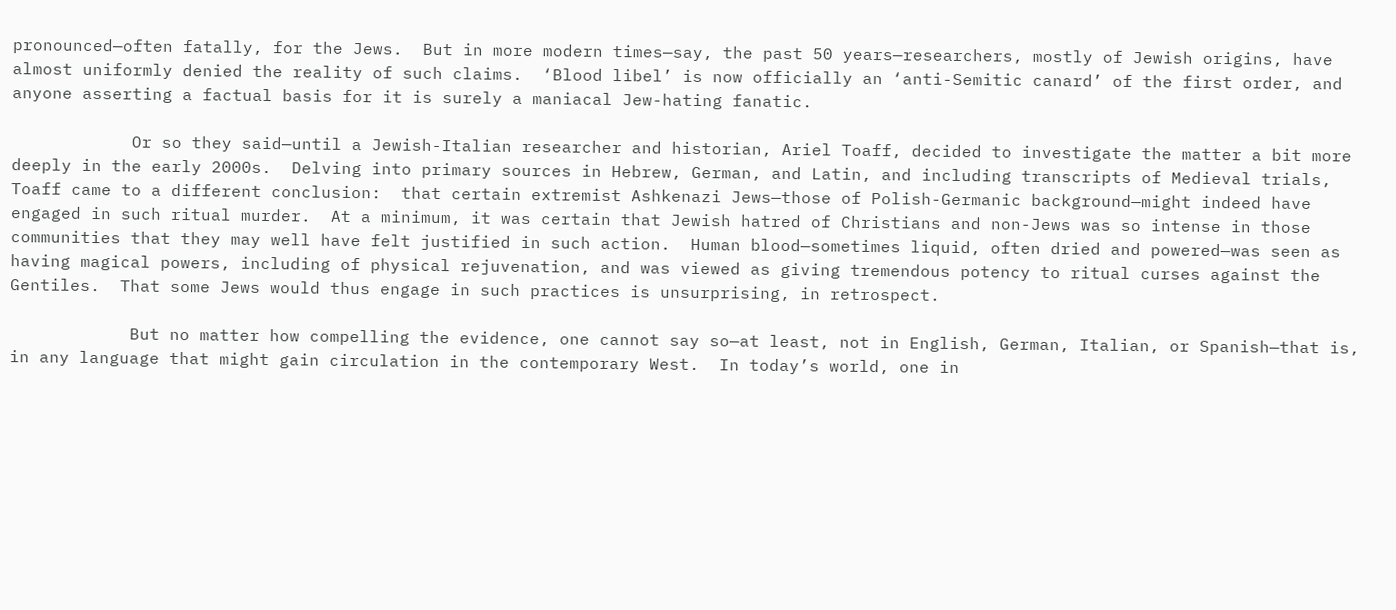pronounced—often fatally, for the Jews.  But in more modern times—say, the past 50 years—researchers, mostly of Jewish origins, have almost uniformly denied the reality of such claims.  ‘Blood libel’ is now officially an ‘anti-Semitic canard’ of the first order, and anyone asserting a factual basis for it is surely a maniacal Jew-hating fanatic.

            Or so they said—until a Jewish-Italian researcher and historian, Ariel Toaff, decided to investigate the matter a bit more deeply in the early 2000s.  Delving into primary sources in Hebrew, German, and Latin, and including transcripts of Medieval trials, Toaff came to a different conclusion:  that certain extremist Ashkenazi Jews—those of Polish-Germanic background—might indeed have engaged in such ritual murder.  At a minimum, it was certain that Jewish hatred of Christians and non-Jews was so intense in those communities that they may well have felt justified in such action.  Human blood—sometimes liquid, often dried and powered—was seen as having magical powers, including of physical rejuvenation, and was viewed as giving tremendous potency to ritual curses against the Gentiles.  That some Jews would thus engage in such practices is unsurprising, in retrospect.

            But no matter how compelling the evidence, one cannot say so—at least, not in English, German, Italian, or Spanish—that is, in any language that might gain circulation in the contemporary West.  In today’s world, one in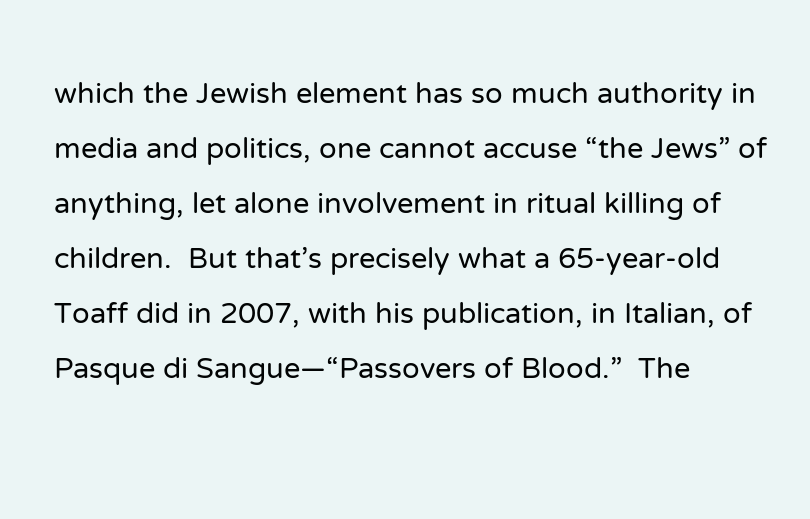which the Jewish element has so much authority in media and politics, one cannot accuse “the Jews” of anything, let alone involvement in ritual killing of children.  But that’s precisely what a 65-year-old Toaff did in 2007, with his publication, in Italian, of Pasque di Sangue—“Passovers of Blood.”  The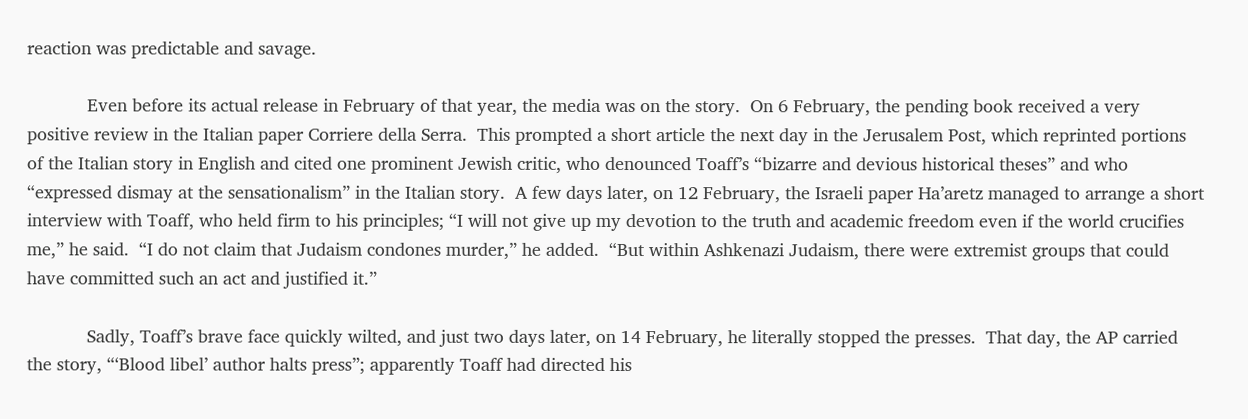reaction was predictable and savage.

            Even before its actual release in February of that year, the media was on the story.  On 6 February, the pending book received a very positive review in the Italian paper Corriere della Serra.  This prompted a short article the next day in the Jerusalem Post, which reprinted portions of the Italian story in English and cited one prominent Jewish critic, who denounced Toaff’s “bizarre and devious historical theses” and who “expressed dismay at the sensationalism” in the Italian story.  A few days later, on 12 February, the Israeli paper Ha’aretz managed to arrange a short interview with Toaff, who held firm to his principles; “I will not give up my devotion to the truth and academic freedom even if the world crucifies me,” he said.  “I do not claim that Judaism condones murder,” he added.  “But within Ashkenazi Judaism, there were extremist groups that could have committed such an act and justified it.”

            Sadly, Toaff’s brave face quickly wilted, and just two days later, on 14 February, he literally stopped the presses.  That day, the AP carried the story, “‘Blood libel’ author halts press”; apparently Toaff had directed his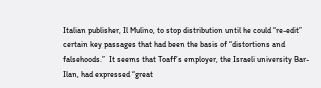Italian publisher, Il Mulino, to stop distribution until he could “re-edit” certain key passages that had been the basis of “distortions and falsehoods.”  It seems that Toaff’s employer, the Israeli university Bar-Ilan, had expressed “great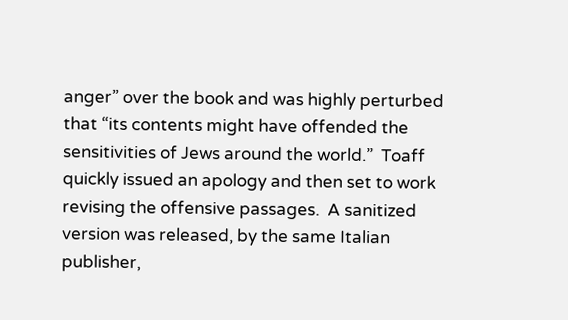anger” over the book and was highly perturbed that “its contents might have offended the sensitivities of Jews around the world.”  Toaff quickly issued an apology and then set to work revising the offensive passages.  A sanitized version was released, by the same Italian publisher,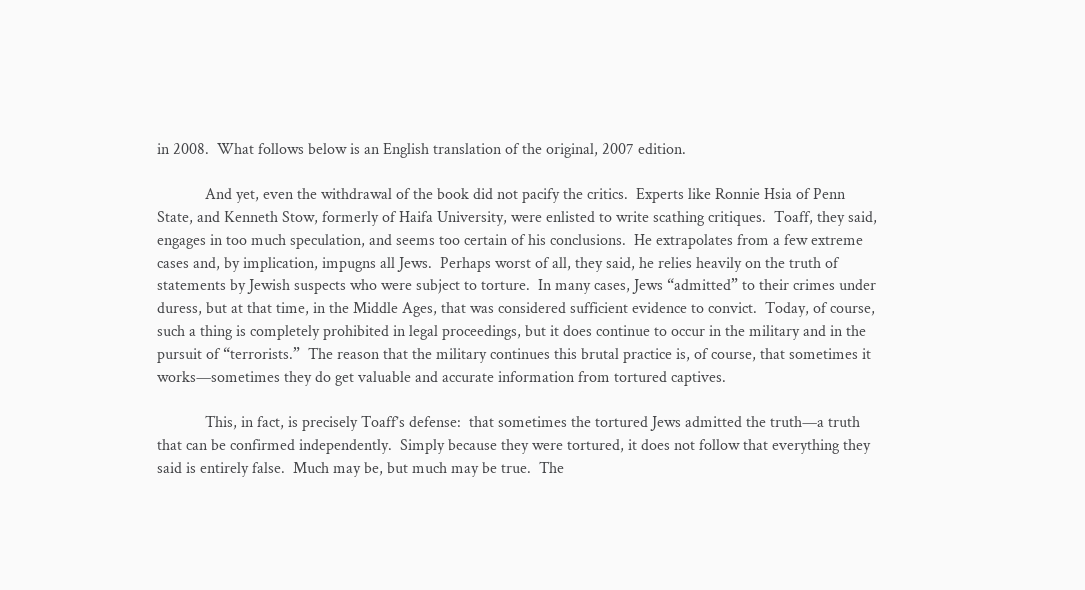in 2008.  What follows below is an English translation of the original, 2007 edition.

            And yet, even the withdrawal of the book did not pacify the critics.  Experts like Ronnie Hsia of Penn State, and Kenneth Stow, formerly of Haifa University, were enlisted to write scathing critiques.  Toaff, they said, engages in too much speculation, and seems too certain of his conclusions.  He extrapolates from a few extreme cases and, by implication, impugns all Jews.  Perhaps worst of all, they said, he relies heavily on the truth of statements by Jewish suspects who were subject to torture.  In many cases, Jews “admitted” to their crimes under duress, but at that time, in the Middle Ages, that was considered sufficient evidence to convict.  Today, of course, such a thing is completely prohibited in legal proceedings, but it does continue to occur in the military and in the pursuit of “terrorists.”  The reason that the military continues this brutal practice is, of course, that sometimes it works—sometimes they do get valuable and accurate information from tortured captives.

            This, in fact, is precisely Toaff’s defense:  that sometimes the tortured Jews admitted the truth—a truth that can be confirmed independently.  Simply because they were tortured, it does not follow that everything they said is entirely false.  Much may be, but much may be true.  The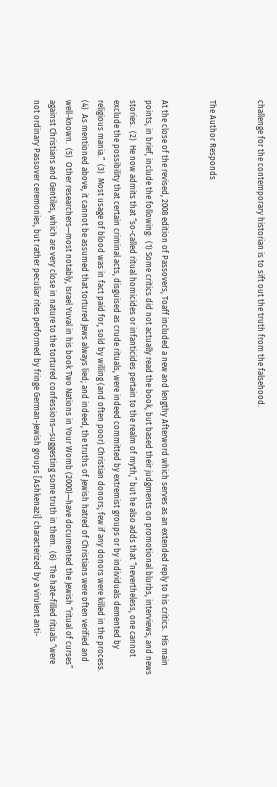challenge for the contemporary historian is to sift out the truth from the falsehood.


The Author Responds


At the close of the revised, 2008 edition of Passovers, Toaff included a new and lengthy Afterword which serves as an extended reply to his critics.  His main points, in brief, include the following:  (1) Some critics did not actually read the book, but based their judgments on promotional blurbs, interviews, and news stories.  (2)  He now admits that “so-called ritual homicides or infanticides pertain to the realm of myth,” but he also adds that “nevertheless, one cannot exclude the possibility that certain criminal acts, disguised as crude rituals, were indeed committed by extremist groups or by individuals demented by religious mania.”  (3)  Most usage of blood was in fact paid for, sold by willing (and often poor) Christian donors; few if any donors were killed in the process.  (4)  As mentioned above, it cannot be assumed that tortured Jews always lied; and indeed, the truths of Jewish hatred of Christians were often verified and well-known.  (5)  Other researchers—most notably, Israel Yuval in his book Two Nations in Your Womb (2000)—have documented the Jewish “ritual of curses” against Christians and Gentiles, which are very close in nature to the tortured confessions—suggesting some truth in them.  (6)  The hate-filled rituals “were not ordinary Passover ceremonies, but rather peculiar rites performed by fringe German-Jewish groups [Ashkenazi] characterized by a virulent anti-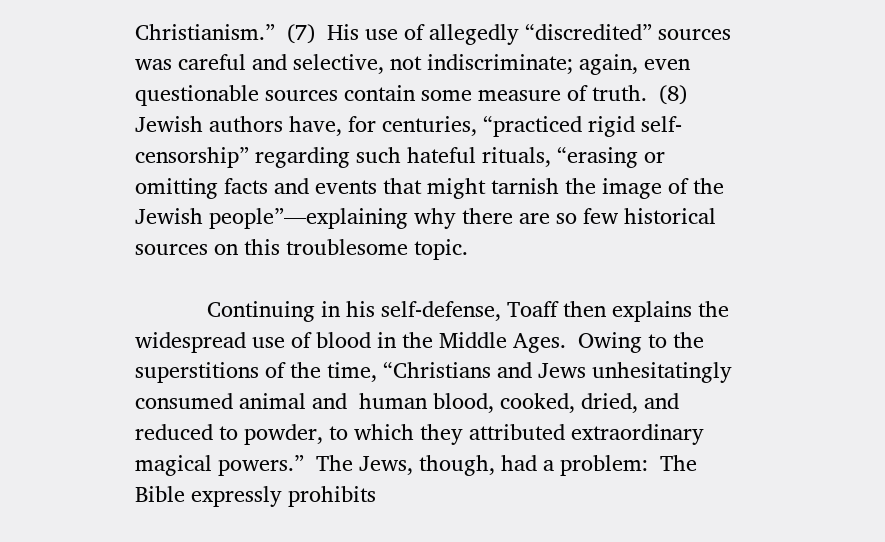Christianism.”  (7)  His use of allegedly “discredited” sources was careful and selective, not indiscriminate; again, even questionable sources contain some measure of truth.  (8)  Jewish authors have, for centuries, “practiced rigid self-censorship” regarding such hateful rituals, “erasing or omitting facts and events that might tarnish the image of the Jewish people”—explaining why there are so few historical sources on this troublesome topic.

            Continuing in his self-defense, Toaff then explains the widespread use of blood in the Middle Ages.  Owing to the superstitions of the time, “Christians and Jews unhesitatingly consumed animal and  human blood, cooked, dried, and reduced to powder, to which they attributed extraordinary magical powers.”  The Jews, though, had a problem:  The Bible expressly prohibits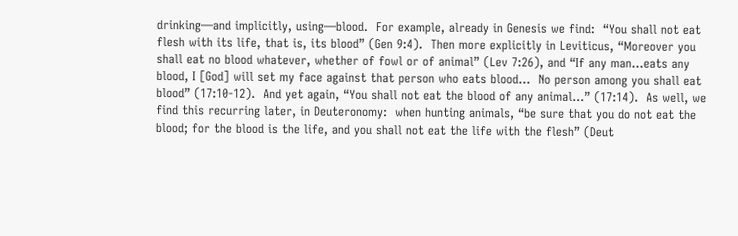drinking—and implicitly, using—blood.  For example, already in Genesis we find:  “You shall not eat flesh with its life, that is, its blood” (Gen 9:4).  Then more explicitly in Leviticus, “Moreover you shall eat no blood whatever, whether of fowl or of animal” (Lev 7:26), and “If any man…eats any blood, I [God] will set my face against that person who eats blood…  No person among you shall eat blood” (17:10-12).  And yet again, “You shall not eat the blood of any animal…” (17:14).  As well, we find this recurring later, in Deuteronomy:  when hunting animals, “be sure that you do not eat the blood; for the blood is the life, and you shall not eat the life with the flesh” (Deut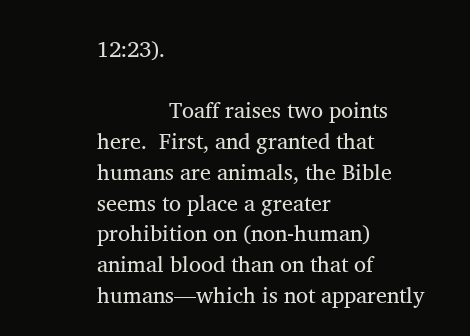12:23).

            Toaff raises two points here.  First, and granted that humans are animals, the Bible seems to place a greater prohibition on (non-human) animal blood than on that of humans—which is not apparently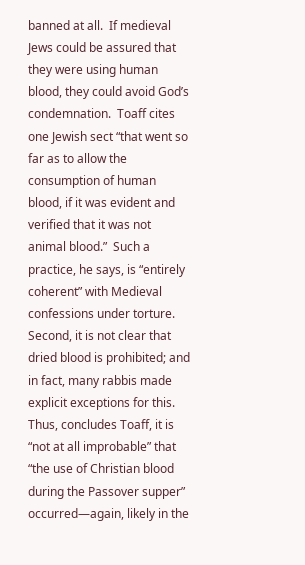banned at all.  If medieval Jews could be assured that they were using human blood, they could avoid God’s condemnation.  Toaff cites one Jewish sect “that went so far as to allow the consumption of human blood, if it was evident and verified that it was not animal blood.”  Such a practice, he says, is “entirely coherent” with Medieval confessions under torture.  Second, it is not clear that dried blood is prohibited; and in fact, many rabbis made explicit exceptions for this.  Thus, concludes Toaff, it is “not at all improbable” that “the use of Christian blood during the Passover supper” occurred—again, likely in the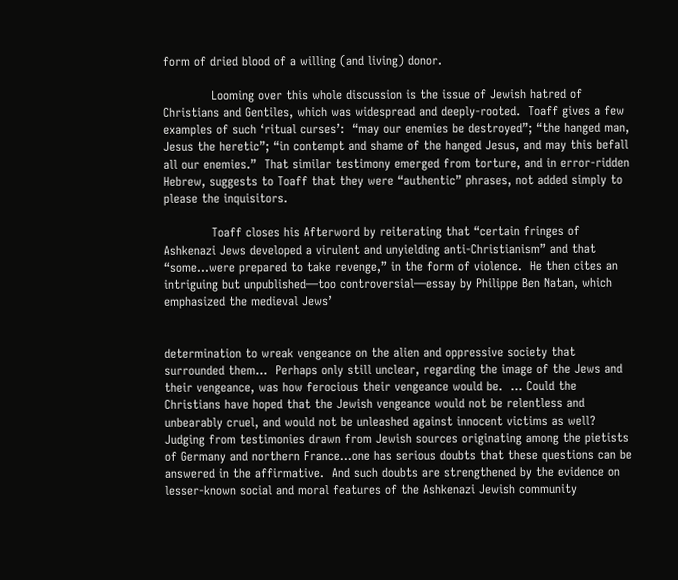form of dried blood of a willing (and living) donor.

            Looming over this whole discussion is the issue of Jewish hatred of Christians and Gentiles, which was widespread and deeply-rooted.  Toaff gives a few examples of such ‘ritual curses’:  “may our enemies be destroyed”; “the hanged man, Jesus the heretic”; “in contempt and shame of the hanged Jesus, and may this befall all our enemies.”  That similar testimony emerged from torture, and in error-ridden Hebrew, suggests to Toaff that they were “authentic” phrases, not added simply to please the inquisitors.

            Toaff closes his Afterword by reiterating that “certain fringes of Ashkenazi Jews developed a virulent and unyielding anti-Christianism” and that “some…were prepared to take revenge,” in the form of violence.  He then cites an intriguing but unpublished—too controversial—essay by Philippe Ben Natan, which emphasized the medieval Jews’


determination to wreak vengeance on the alien and oppressive society that surrounded them…  Perhaps only still unclear, regarding the image of the Jews and their vengeance, was how ferocious their vengeance would be.  … Could the Christians have hoped that the Jewish vengeance would not be relentless and unbearably cruel, and would not be unleashed against innocent victims as well?  Judging from testimonies drawn from Jewish sources originating among the pietists of Germany and northern France…one has serious doubts that these questions can be answered in the affirmative.  And such doubts are strengthened by the evidence on lesser-known social and moral features of the Ashkenazi Jewish community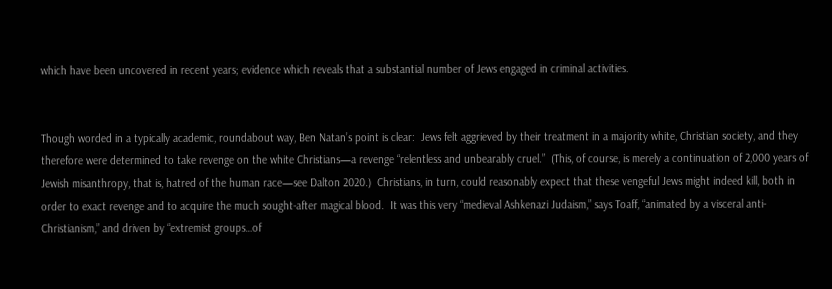which have been uncovered in recent years; evidence which reveals that a substantial number of Jews engaged in criminal activities.


Though worded in a typically academic, roundabout way, Ben Natan’s point is clear:  Jews felt aggrieved by their treatment in a majority white, Christian society, and they therefore were determined to take revenge on the white Christians—a revenge “relentless and unbearably cruel.”  (This, of course, is merely a continuation of 2,000 years of Jewish misanthropy, that is, hatred of the human race—see Dalton 2020.)  Christians, in turn, could reasonably expect that these vengeful Jews might indeed kill, both in order to exact revenge and to acquire the much sought-after magical blood.  It was this very “medieval Ashkenazi Judaism,” says Toaff, “animated by a visceral anti-Christianism,” and driven by “extremist groups…of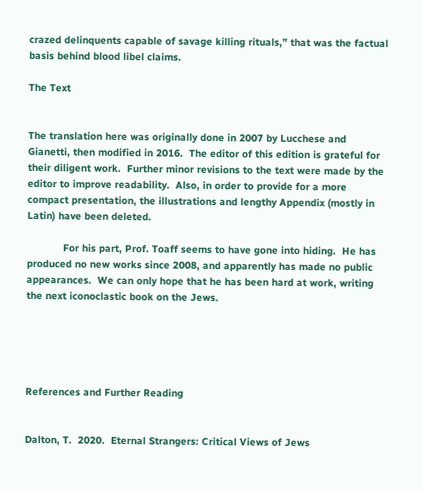crazed delinquents capable of savage killing rituals,” that was the factual basis behind blood libel claims.

The Text


The translation here was originally done in 2007 by Lucchese and Gianetti, then modified in 2016.  The editor of this edition is grateful for their diligent work.  Further minor revisions to the text were made by the editor to improve readability.  Also, in order to provide for a more compact presentation, the illustrations and lengthy Appendix (mostly in Latin) have been deleted.

            For his part, Prof. Toaff seems to have gone into hiding.  He has produced no new works since 2008, and apparently has made no public appearances.  We can only hope that he has been hard at work, writing the next iconoclastic book on the Jews.





References and Further Reading


Dalton, T.  2020.  Eternal Strangers: Critical Views of Jews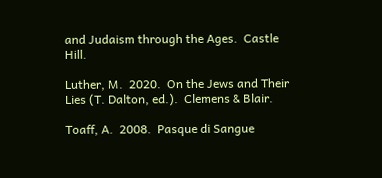and Judaism through the Ages.  Castle Hill.

Luther, M.  2020.  On the Jews and Their Lies (T. Dalton, ed.).  Clemens & Blair.

Toaff, A.  2008.  Pasque di Sangue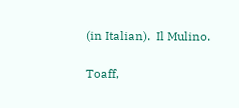(in Italian).  Il Mulino.

Toaff,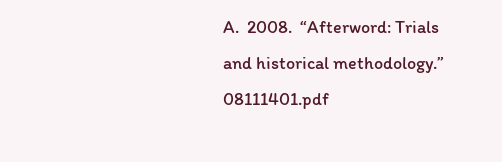A.  2008.  “Afterword: Trials and historical methodology.” 08111401.pdf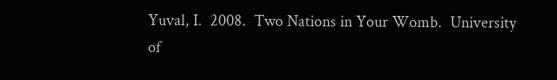Yuval, I.  2008.  Two Nations in Your Womb.  University of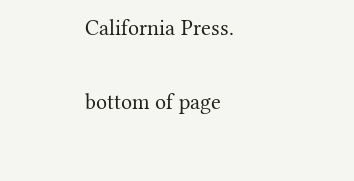California Press.

bottom of page